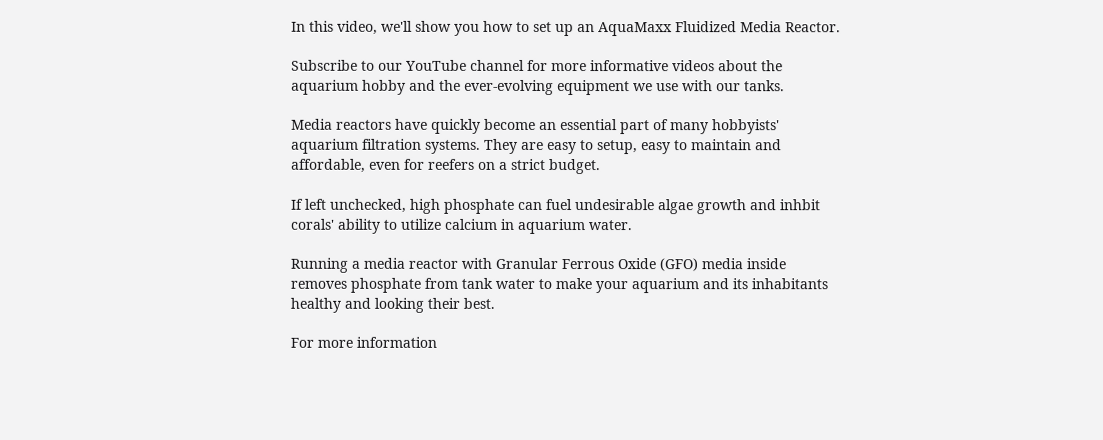In this video, we'll show you how to set up an AquaMaxx Fluidized Media Reactor.

Subscribe to our YouTube channel for more informative videos about the aquarium hobby and the ever-evolving equipment we use with our tanks.

Media reactors have quickly become an essential part of many hobbyists' aquarium filtration systems. They are easy to setup, easy to maintain and affordable, even for reefers on a strict budget.

If left unchecked, high phosphate can fuel undesirable algae growth and inhbit corals' ability to utilize calcium in aquarium water.

Running a media reactor with Granular Ferrous Oxide (GFO) media inside removes phosphate from tank water to make your aquarium and its inhabitants healthy and looking their best.

For more information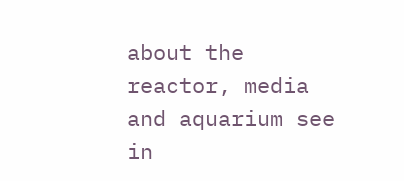about the reactor, media and aquarium see in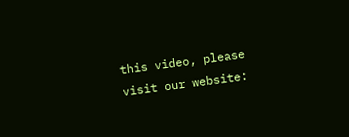this video, please visit our website: